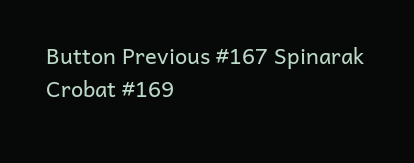Button Previous #167 Spinarak
Crobat #169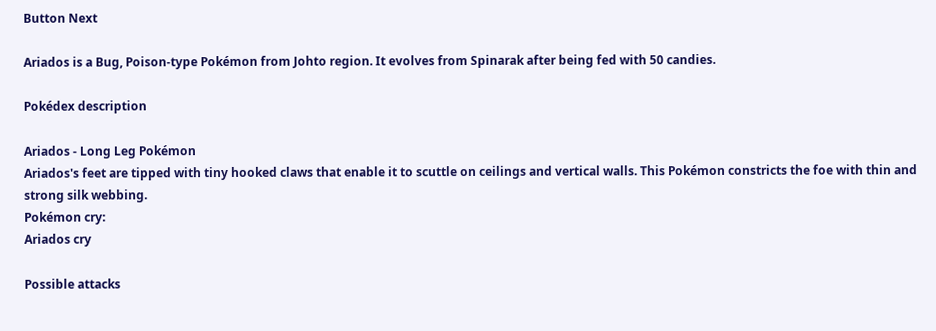Button Next

Ariados is a Bug, Poison-type Pokémon from Johto region. It evolves from Spinarak after being fed with 50 candies.

Pokédex description

Ariados - Long Leg Pokémon
Ariados's feet are tipped with tiny hooked claws that enable it to scuttle on ceilings and vertical walls. This Pokémon constricts the foe with thin and strong silk webbing.
Pokémon cry:
Ariados cry

Possible attacks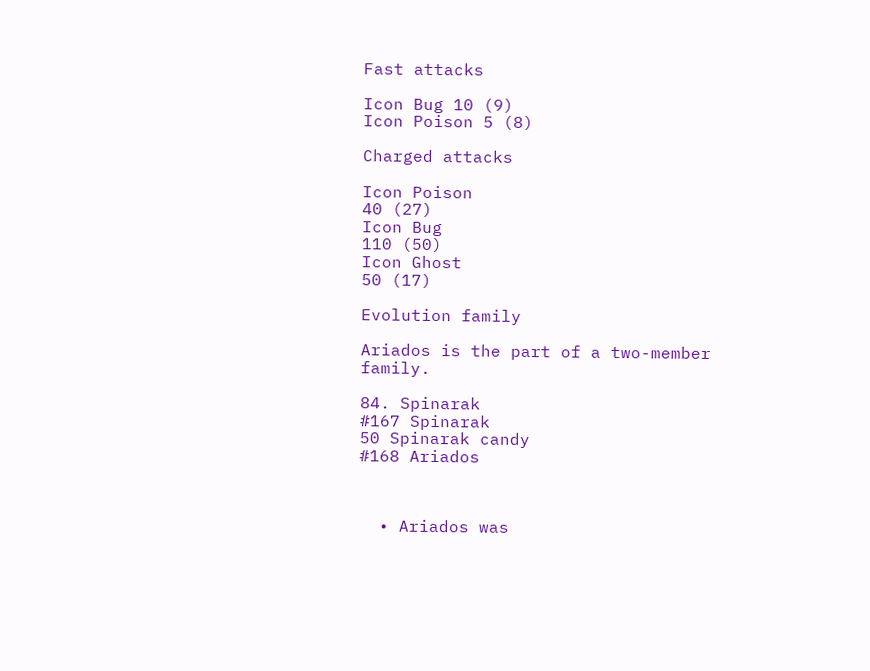Fast attacks

Icon Bug 10 (9)
Icon Poison 5 (8)

Charged attacks

Icon Poison
40 (27)
Icon Bug
110 (50)
Icon Ghost
50 (17)

Evolution family

Ariados is the part of a two-member family.

84. Spinarak
#167 Spinarak
50 Spinarak candy
#168 Ariados



  • Ariados was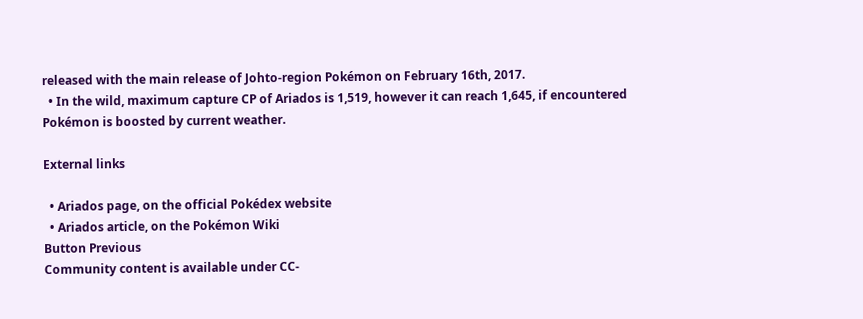released with the main release of Johto-region Pokémon on February 16th, 2017.
  • In the wild, maximum capture CP of Ariados is 1,519, however it can reach 1,645, if encountered Pokémon is boosted by current weather.

External links

  • Ariados page, on the official Pokédex website
  • Ariados article, on the Pokémon Wiki
Button Previous
Community content is available under CC-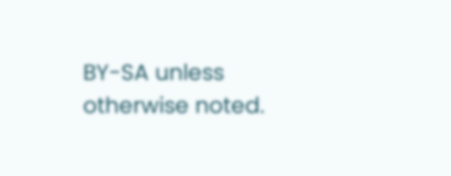BY-SA unless otherwise noted.